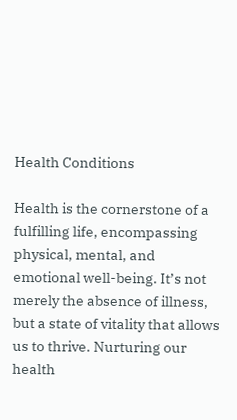Health Conditions

Health is the cornerstone of a fulfilling life, encompassing physical, mental, and emotional well-being. It’s not merely the absence of illness, but a state of vitality that allows us to thrive. Nurturing our health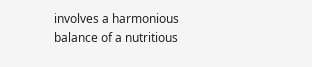involves a harmonious balance of a nutritious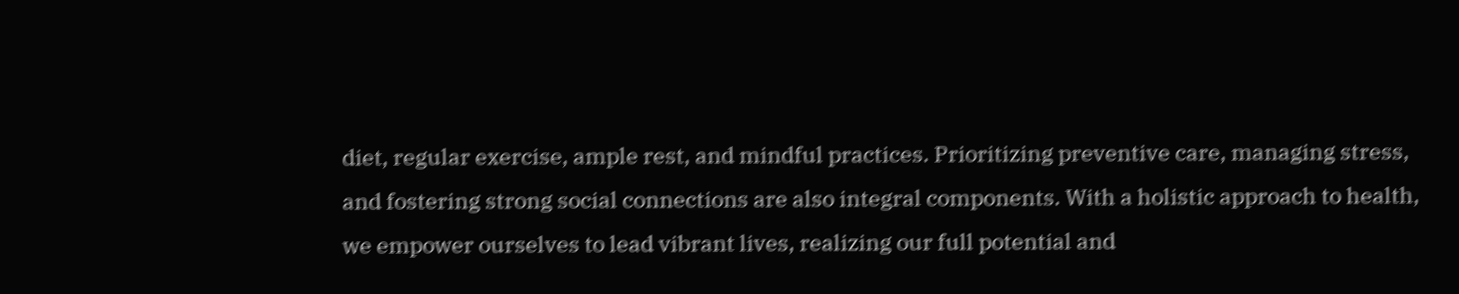diet, regular exercise, ample rest, and mindful practices. Prioritizing preventive care, managing stress, and fostering strong social connections are also integral components. With a holistic approach to health, we empower ourselves to lead vibrant lives, realizing our full potential and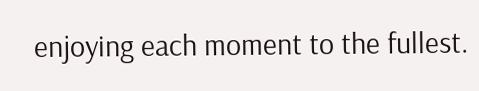enjoying each moment to the fullest.